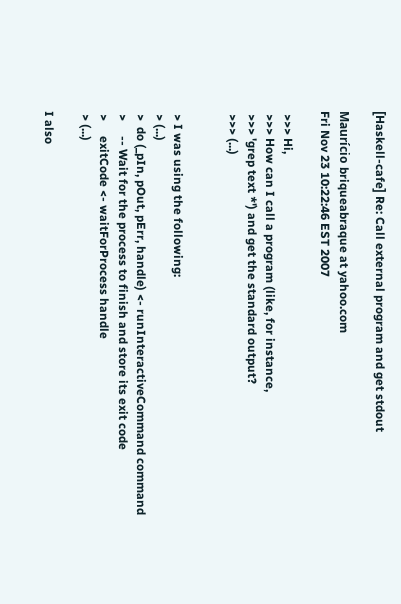[Haskell-cafe] Re: Call external program and get stdout

Maurício briqueabraque at yahoo.com
Fri Nov 23 10:22:46 EST 2007

 >>> Hi,
 >>> How can I call a program (like, for instance,
 >>> 'grep text *') and get the standard output?
 >>> (...)


 > I was using the following:
 > (...)
 >  do (_pIn, pOut, pErr, handle) <- runInteractiveCommand command
 >     -- Wait for the process to finish and store its exit code
 >     exitCode <- waitForProcess handle
 > (...)

I also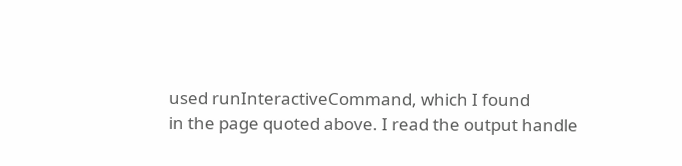used runInteractiveCommand, which I found
in the page quoted above. I read the output handle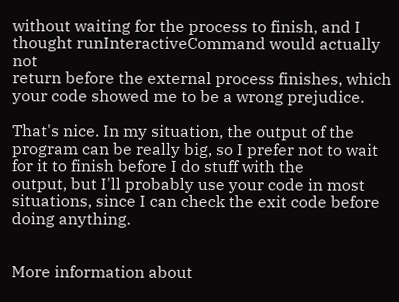without waiting for the process to finish, and I
thought runInteractiveCommand would actually not
return before the external process finishes, which
your code showed me to be a wrong prejudice.

That's nice. In my situation, the output of the
program can be really big, so I prefer not to wait
for it to finish before I do stuff with the
output, but I'll probably use your code in most
situations, since I can check the exit code before
doing anything.


More information about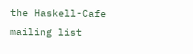the Haskell-Cafe mailing list